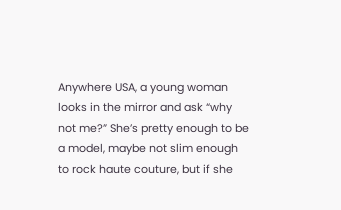Anywhere USA, a young woman looks in the mirror and ask “why not me?” She’s pretty enough to be a model, maybe not slim enough to rock haute couture, but if she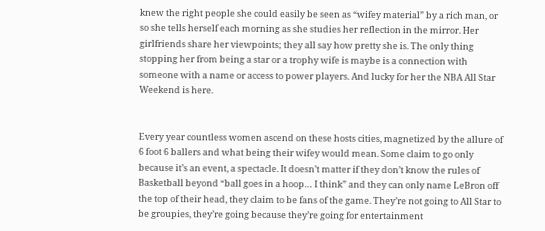knew the right people she could easily be seen as “wifey material” by a rich man, or so she tells herself each morning as she studies her reflection in the mirror. Her girlfriends share her viewpoints; they all say how pretty she is. The only thing stopping her from being a star or a trophy wife is maybe is a connection with someone with a name or access to power players. And lucky for her the NBA All Star Weekend is here.


Every year countless women ascend on these hosts cities, magnetized by the allure of 6 foot 6 ballers and what being their wifey would mean. Some claim to go only because it’s an event, a spectacle. It doesn’t matter if they don’t know the rules of Basketball beyond “ball goes in a hoop… I think” and they can only name LeBron off the top of their head, they claim to be fans of the game. They’re not going to All Star to be groupies, they’re going because they’re going for entertainment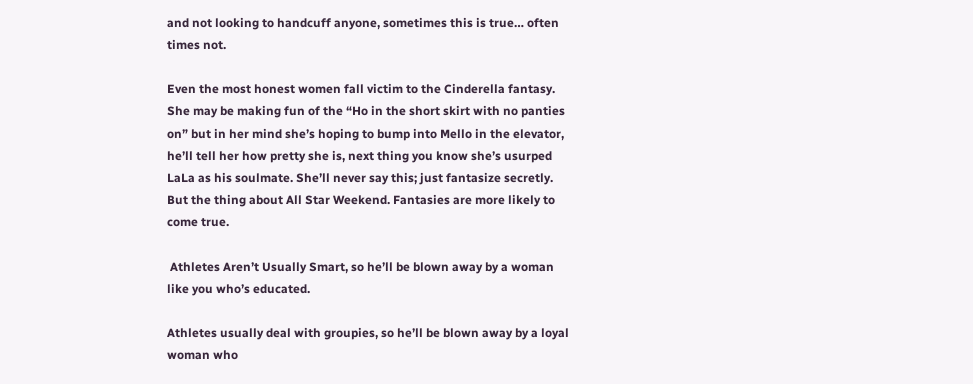and not looking to handcuff anyone, sometimes this is true… often times not.

Even the most honest women fall victim to the Cinderella fantasy. She may be making fun of the “Ho in the short skirt with no panties on” but in her mind she’s hoping to bump into Mello in the elevator, he’ll tell her how pretty she is, next thing you know she’s usurped LaLa as his soulmate. She’ll never say this; just fantasize secretly. But the thing about All Star Weekend. Fantasies are more likely to come true.

 Athletes Aren’t Usually Smart, so he’ll be blown away by a woman like you who’s educated.

Athletes usually deal with groupies, so he’ll be blown away by a loyal woman who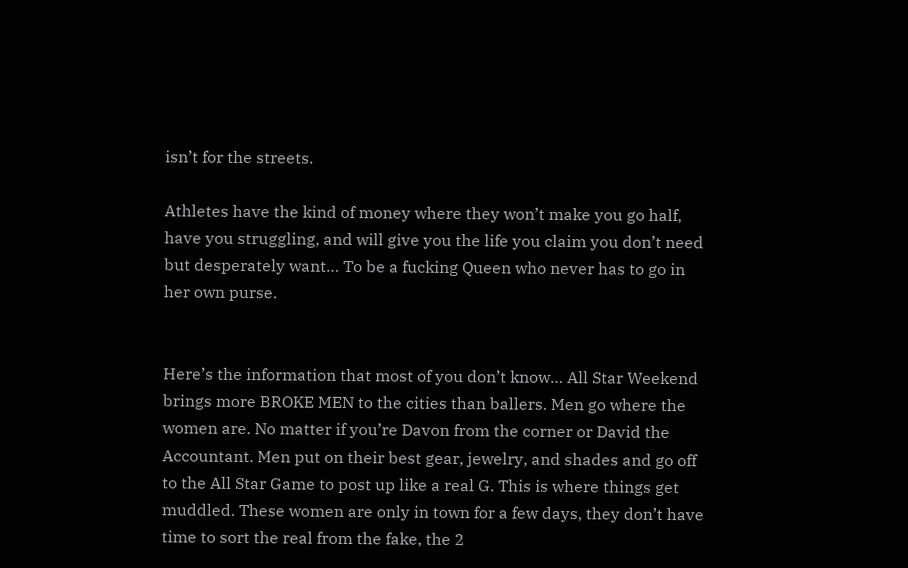isn’t for the streets.

Athletes have the kind of money where they won’t make you go half, have you struggling, and will give you the life you claim you don’t need but desperately want… To be a fucking Queen who never has to go in her own purse.


Here’s the information that most of you don’t know… All Star Weekend brings more BROKE MEN to the cities than ballers. Men go where the women are. No matter if you’re Davon from the corner or David the Accountant. Men put on their best gear, jewelry, and shades and go off to the All Star Game to post up like a real G. This is where things get muddled. These women are only in town for a few days, they don’t have time to sort the real from the fake, the 2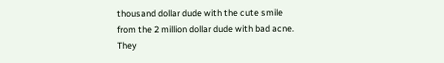thousand dollar dude with the cute smile from the 2 million dollar dude with bad acne. They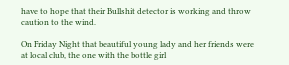have to hope that their Bullshit detector is working and throw caution to the wind.

On Friday Night that beautiful young lady and her friends were at local club, the one with the bottle girl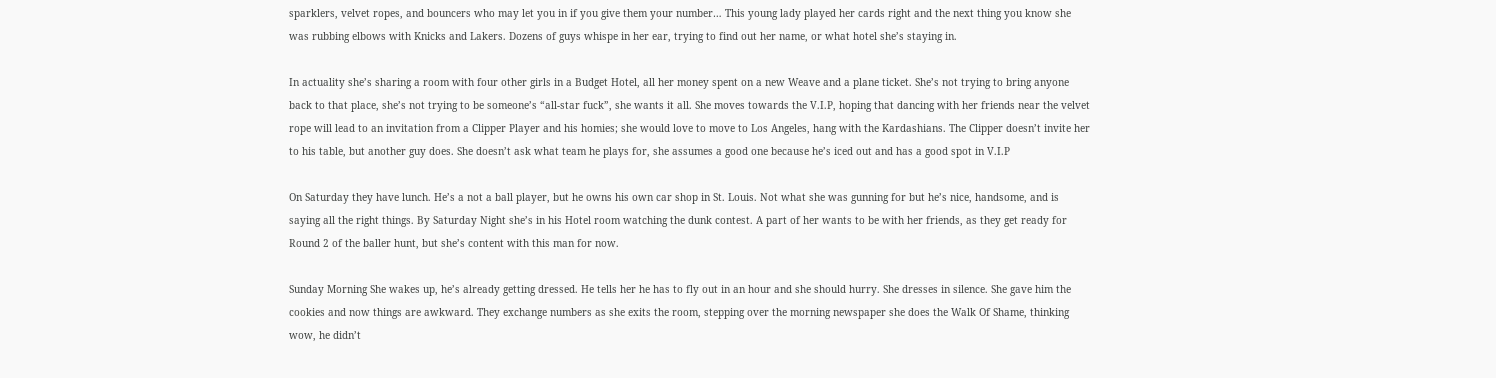sparklers, velvet ropes, and bouncers who may let you in if you give them your number… This young lady played her cards right and the next thing you know she was rubbing elbows with Knicks and Lakers. Dozens of guys whispe in her ear, trying to find out her name, or what hotel she’s staying in.

In actuality she’s sharing a room with four other girls in a Budget Hotel, all her money spent on a new Weave and a plane ticket. She’s not trying to bring anyone back to that place, she’s not trying to be someone’s “all-star fuck”, she wants it all. She moves towards the V.I.P, hoping that dancing with her friends near the velvet rope will lead to an invitation from a Clipper Player and his homies; she would love to move to Los Angeles, hang with the Kardashians. The Clipper doesn’t invite her to his table, but another guy does. She doesn’t ask what team he plays for, she assumes a good one because he’s iced out and has a good spot in V.I.P

On Saturday they have lunch. He’s a not a ball player, but he owns his own car shop in St. Louis. Not what she was gunning for but he’s nice, handsome, and is saying all the right things. By Saturday Night she’s in his Hotel room watching the dunk contest. A part of her wants to be with her friends, as they get ready for Round 2 of the baller hunt, but she’s content with this man for now.

Sunday Morning She wakes up, he’s already getting dressed. He tells her he has to fly out in an hour and she should hurry. She dresses in silence. She gave him the cookies and now things are awkward. They exchange numbers as she exits the room, stepping over the morning newspaper she does the Walk Of Shame, thinking wow, he didn’t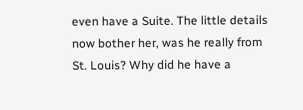even have a Suite. The little details now bother her, was he really from St. Louis? Why did he have a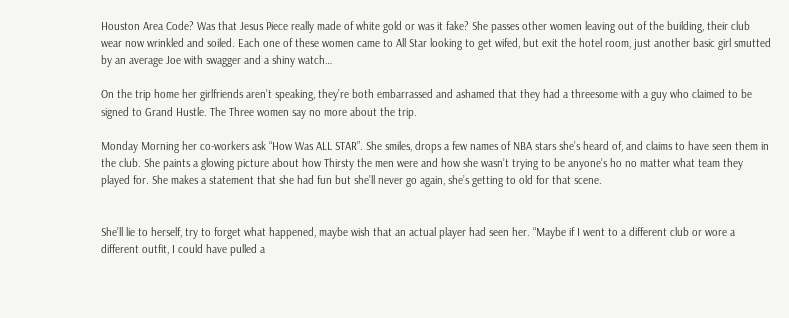Houston Area Code? Was that Jesus Piece really made of white gold or was it fake? She passes other women leaving out of the building, their club wear now wrinkled and soiled. Each one of these women came to All Star looking to get wifed, but exit the hotel room, just another basic girl smutted by an average Joe with swagger and a shiny watch…

On the trip home her girlfriends aren’t speaking, they’re both embarrassed and ashamed that they had a threesome with a guy who claimed to be signed to Grand Hustle. The Three women say no more about the trip.

Monday Morning her co-workers ask “How Was ALL STAR”. She smiles, drops a few names of NBA stars she’s heard of, and claims to have seen them in the club. She paints a glowing picture about how Thirsty the men were and how she wasn’t trying to be anyone’s ho no matter what team they played for. She makes a statement that she had fun but she’ll never go again, she’s getting to old for that scene.


She’ll lie to herself, try to forget what happened, maybe wish that an actual player had seen her. “Maybe if I went to a different club or wore a different outfit, I could have pulled a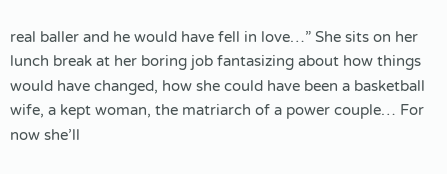real baller and he would have fell in love…” She sits on her lunch break at her boring job fantasizing about how things would have changed, how she could have been a basketball wife, a kept woman, the matriarch of a power couple… For now she’ll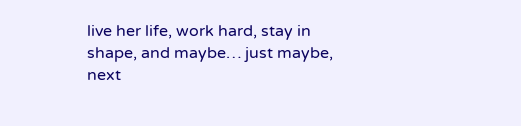live her life, work hard, stay in shape, and maybe… just maybe, next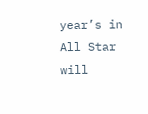year’s in All Star will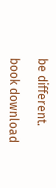be different.

book download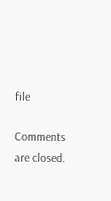file

Comments are closed.